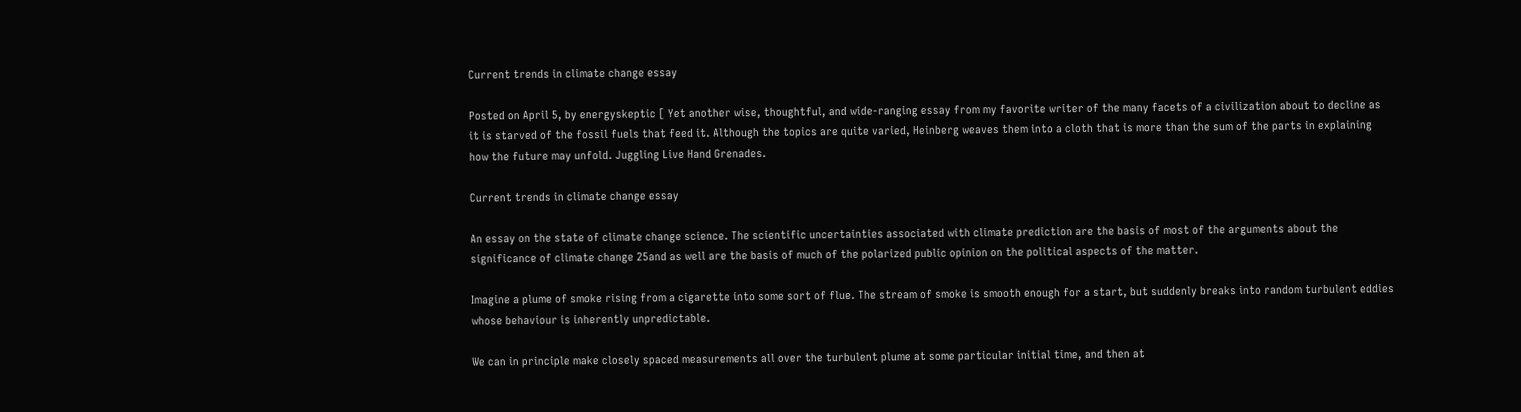Current trends in climate change essay

Posted on April 5, by energyskeptic [ Yet another wise, thoughtful, and wide-ranging essay from my favorite writer of the many facets of a civilization about to decline as it is starved of the fossil fuels that feed it. Although the topics are quite varied, Heinberg weaves them into a cloth that is more than the sum of the parts in explaining how the future may unfold. Juggling Live Hand Grenades.

Current trends in climate change essay

An essay on the state of climate change science. The scientific uncertainties associated with climate prediction are the basis of most of the arguments about the significance of climate change 25and as well are the basis of much of the polarized public opinion on the political aspects of the matter.

Imagine a plume of smoke rising from a cigarette into some sort of flue. The stream of smoke is smooth enough for a start, but suddenly breaks into random turbulent eddies whose behaviour is inherently unpredictable.

We can in principle make closely spaced measurements all over the turbulent plume at some particular initial time, and then at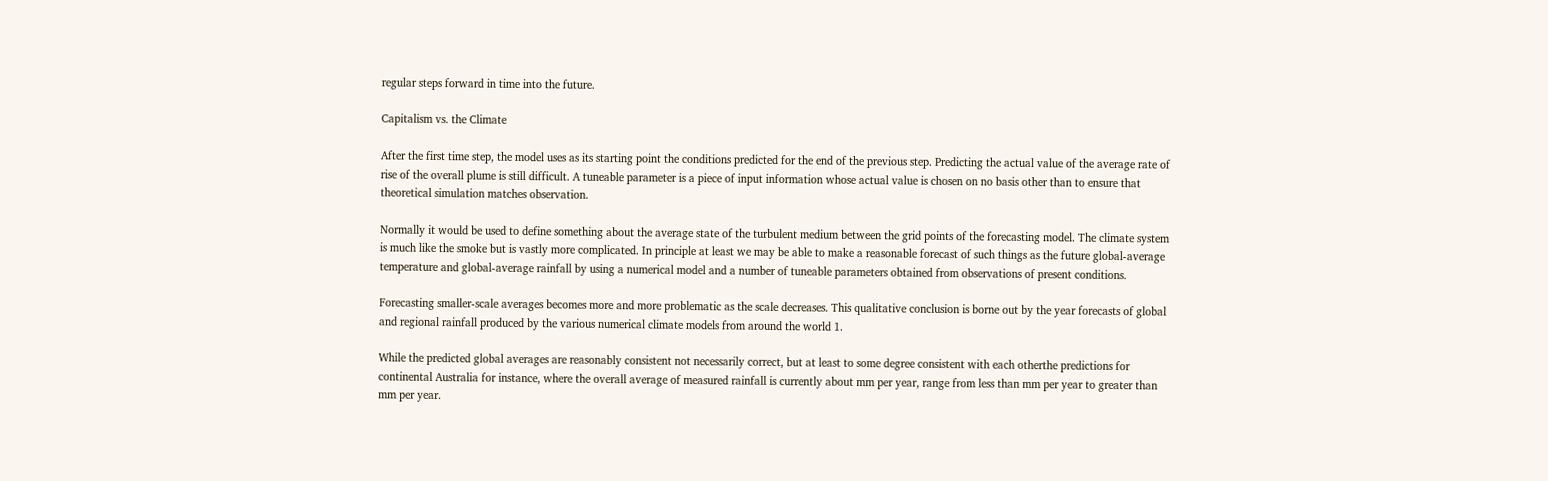regular steps forward in time into the future.

Capitalism vs. the Climate

After the first time step, the model uses as its starting point the conditions predicted for the end of the previous step. Predicting the actual value of the average rate of rise of the overall plume is still difficult. A tuneable parameter is a piece of input information whose actual value is chosen on no basis other than to ensure that theoretical simulation matches observation.

Normally it would be used to define something about the average state of the turbulent medium between the grid points of the forecasting model. The climate system is much like the smoke but is vastly more complicated. In principle at least we may be able to make a reasonable forecast of such things as the future global-average temperature and global-average rainfall by using a numerical model and a number of tuneable parameters obtained from observations of present conditions.

Forecasting smaller-scale averages becomes more and more problematic as the scale decreases. This qualitative conclusion is borne out by the year forecasts of global and regional rainfall produced by the various numerical climate models from around the world 1.

While the predicted global averages are reasonably consistent not necessarily correct, but at least to some degree consistent with each otherthe predictions for continental Australia for instance, where the overall average of measured rainfall is currently about mm per year, range from less than mm per year to greater than mm per year.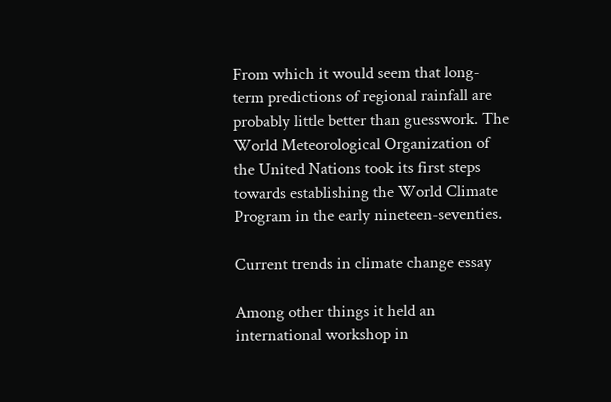From which it would seem that long-term predictions of regional rainfall are probably little better than guesswork. The World Meteorological Organization of the United Nations took its first steps towards establishing the World Climate Program in the early nineteen-seventies.

Current trends in climate change essay

Among other things it held an international workshop in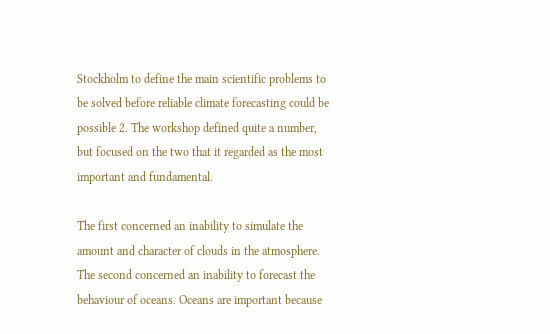Stockholm to define the main scientific problems to be solved before reliable climate forecasting could be possible 2. The workshop defined quite a number, but focused on the two that it regarded as the most important and fundamental.

The first concerned an inability to simulate the amount and character of clouds in the atmosphere. The second concerned an inability to forecast the behaviour of oceans. Oceans are important because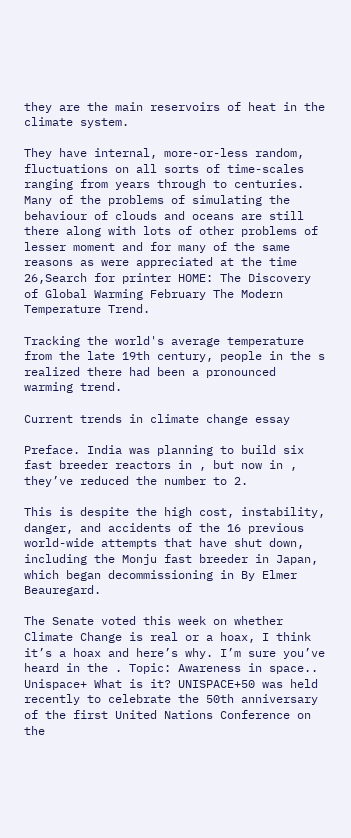they are the main reservoirs of heat in the climate system.

They have internal, more-or-less random, fluctuations on all sorts of time-scales ranging from years through to centuries. Many of the problems of simulating the behaviour of clouds and oceans are still there along with lots of other problems of lesser moment and for many of the same reasons as were appreciated at the time 26,Search for printer HOME: The Discovery of Global Warming February The Modern Temperature Trend.

Tracking the world's average temperature from the late 19th century, people in the s realized there had been a pronounced warming trend.

Current trends in climate change essay

Preface. India was planning to build six fast breeder reactors in , but now in , they’ve reduced the number to 2.

This is despite the high cost, instability, danger, and accidents of the 16 previous world-wide attempts that have shut down, including the Monju fast breeder in Japan, which began decommissioning in By Elmer Beauregard.

The Senate voted this week on whether Climate Change is real or a hoax, I think it’s a hoax and here’s why. I’m sure you’ve heard in the . Topic: Awareness in space.. Unispace+ What is it? UNISPACE+50 was held recently to celebrate the 50th anniversary of the first United Nations Conference on the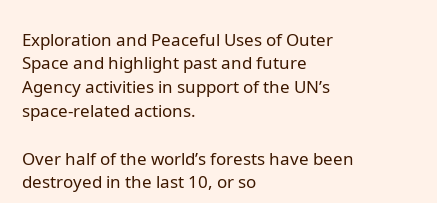Exploration and Peaceful Uses of Outer Space and highlight past and future Agency activities in support of the UN’s space-related actions.

Over half of the world’s forests have been destroyed in the last 10, or so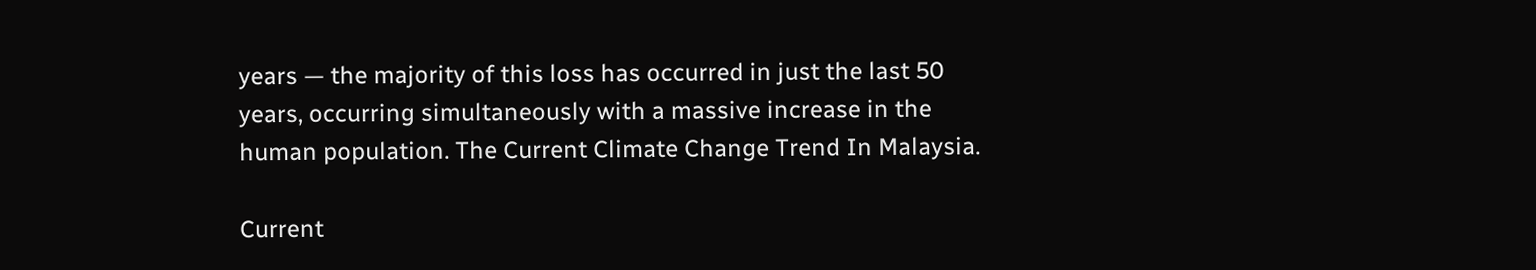years — the majority of this loss has occurred in just the last 50 years, occurring simultaneously with a massive increase in the human population. The Current Climate Change Trend In Malaysia.

Current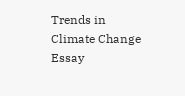Trends in Climate Change Essay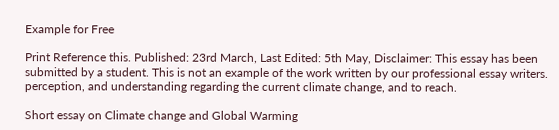Example for Free

Print Reference this. Published: 23rd March, Last Edited: 5th May, Disclaimer: This essay has been submitted by a student. This is not an example of the work written by our professional essay writers. perception, and understanding regarding the current climate change, and to reach.

Short essay on Climate change and Global Warming